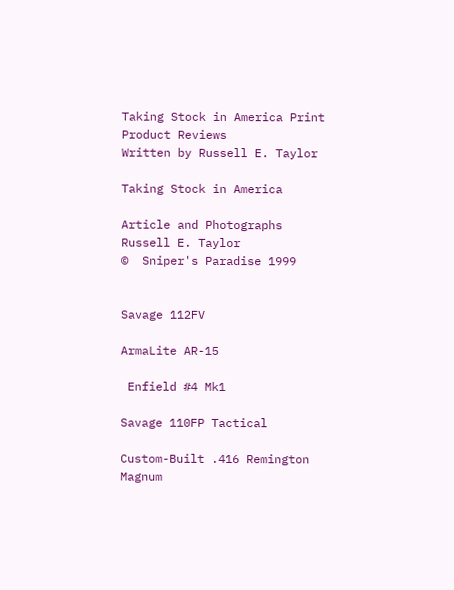Taking Stock in America Print
Product Reviews
Written by Russell E. Taylor

Taking Stock in America

Article and Photographs
Russell E. Taylor
©  Sniper's Paradise 1999


Savage 112FV

ArmaLite AR-15

 Enfield #4 Mk1

Savage 110FP Tactical

Custom-Built .416 Remington Magnum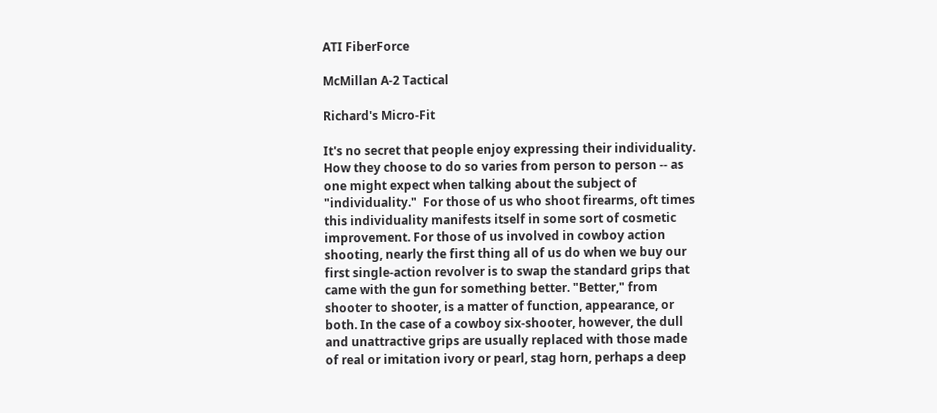ATI FiberForce

McMillan A-2 Tactical

Richard's Micro-Fit

It's no secret that people enjoy expressing their individuality. How they choose to do so varies from person to person -- as one might expect when talking about the subject of "individuality."  For those of us who shoot firearms, oft times this individuality manifests itself in some sort of cosmetic improvement. For those of us involved in cowboy action shooting, nearly the first thing all of us do when we buy our first single-action revolver is to swap the standard grips that came with the gun for something better. "Better," from shooter to shooter, is a matter of function, appearance, or both. In the case of a cowboy six-shooter, however, the dull and unattractive grips are usually replaced with those made of real or imitation ivory or pearl, stag horn, perhaps a deep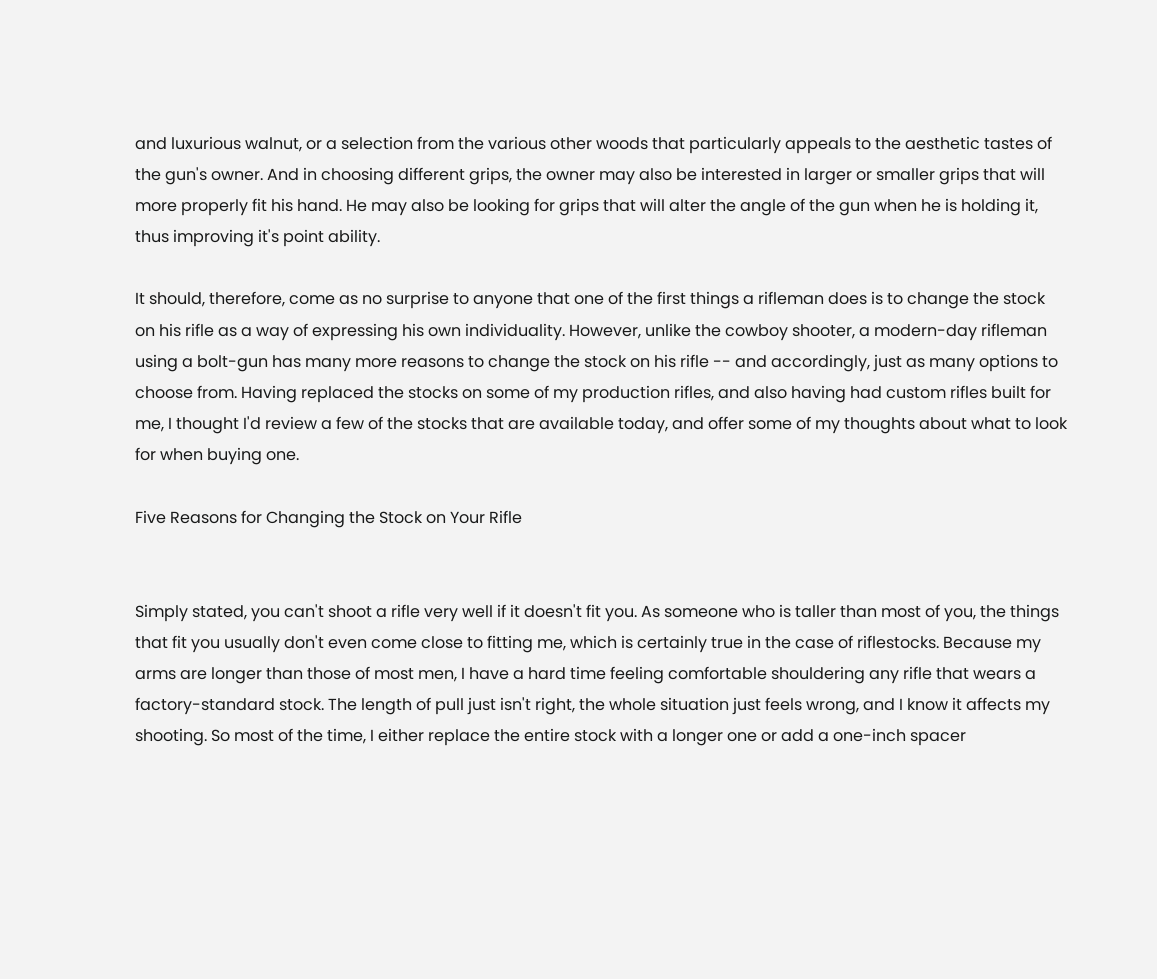and luxurious walnut, or a selection from the various other woods that particularly appeals to the aesthetic tastes of the gun's owner. And in choosing different grips, the owner may also be interested in larger or smaller grips that will more properly fit his hand. He may also be looking for grips that will alter the angle of the gun when he is holding it, thus improving it's point ability.

It should, therefore, come as no surprise to anyone that one of the first things a rifleman does is to change the stock on his rifle as a way of expressing his own individuality. However, unlike the cowboy shooter, a modern-day rifleman using a bolt-gun has many more reasons to change the stock on his rifle -- and accordingly, just as many options to choose from. Having replaced the stocks on some of my production rifles, and also having had custom rifles built for me, I thought I'd review a few of the stocks that are available today, and offer some of my thoughts about what to look for when buying one.

Five Reasons for Changing the Stock on Your Rifle


Simply stated, you can't shoot a rifle very well if it doesn't fit you. As someone who is taller than most of you, the things that fit you usually don't even come close to fitting me, which is certainly true in the case of riflestocks. Because my arms are longer than those of most men, I have a hard time feeling comfortable shouldering any rifle that wears a factory-standard stock. The length of pull just isn't right, the whole situation just feels wrong, and I know it affects my shooting. So most of the time, I either replace the entire stock with a longer one or add a one-inch spacer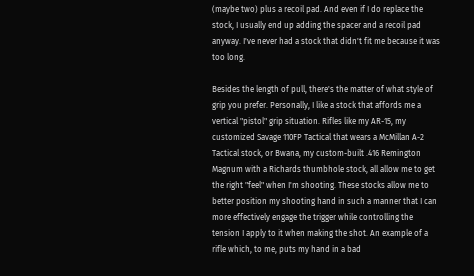(maybe two) plus a recoil pad. And even if I do replace the stock, I usually end up adding the spacer and a recoil pad anyway. I've never had a stock that didn't fit me because it was too long.

Besides the length of pull, there's the matter of what style of grip you prefer. Personally, I like a stock that affords me a vertical "pistol" grip situation. Rifles like my AR-15, my customized Savage 110FP Tactical that wears a McMillan A-2 Tactical stock, or Bwana, my custom-built .416 Remington Magnum with a Richards thumbhole stock, all allow me to get the right "feel" when I'm shooting. These stocks allow me to better position my shooting hand in such a manner that I can more effectively engage the trigger while controlling the tension I apply to it when making the shot. An example of a rifle which, to me, puts my hand in a bad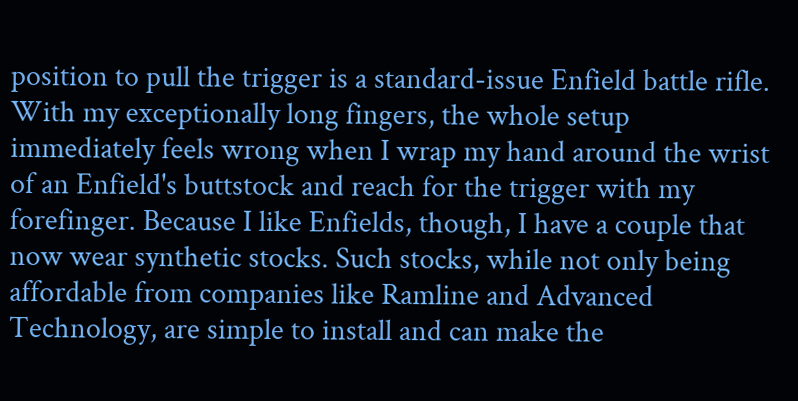position to pull the trigger is a standard-issue Enfield battle rifle. With my exceptionally long fingers, the whole setup immediately feels wrong when I wrap my hand around the wrist of an Enfield's buttstock and reach for the trigger with my forefinger. Because I like Enfields, though, I have a couple that now wear synthetic stocks. Such stocks, while not only being affordable from companies like Ramline and Advanced Technology, are simple to install and can make the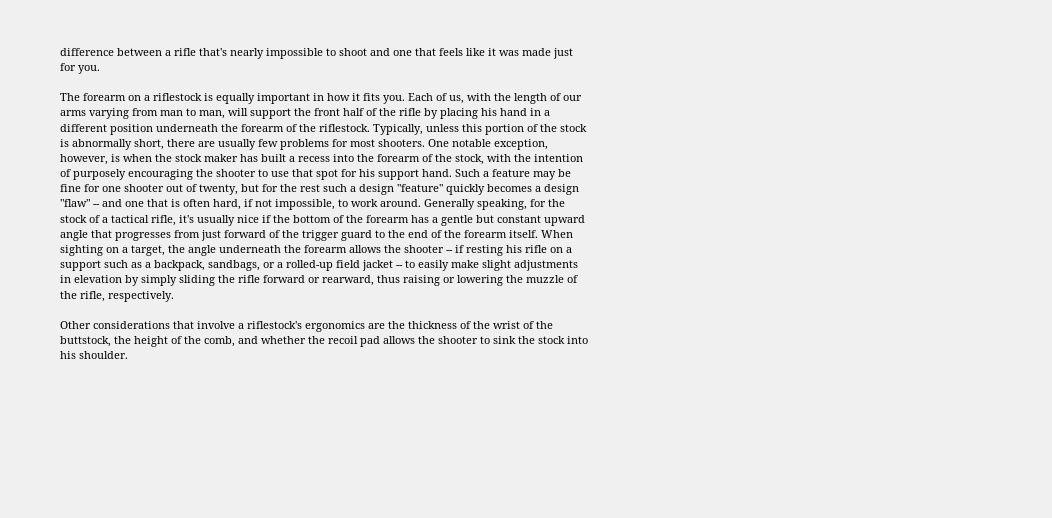difference between a rifle that's nearly impossible to shoot and one that feels like it was made just for you.

The forearm on a riflestock is equally important in how it fits you. Each of us, with the length of our arms varying from man to man, will support the front half of the rifle by placing his hand in a different position underneath the forearm of the riflestock. Typically, unless this portion of the stock is abnormally short, there are usually few problems for most shooters. One notable exception, however, is when the stock maker has built a recess into the forearm of the stock, with the intention of purposely encouraging the shooter to use that spot for his support hand. Such a feature may be fine for one shooter out of twenty, but for the rest such a design "feature" quickly becomes a design "flaw" -- and one that is often hard, if not impossible, to work around. Generally speaking, for the stock of a tactical rifle, it's usually nice if the bottom of the forearm has a gentle but constant upward angle that progresses from just forward of the trigger guard to the end of the forearm itself. When sighting on a target, the angle underneath the forearm allows the shooter -- if resting his rifle on a support such as a backpack, sandbags, or a rolled-up field jacket -- to easily make slight adjustments in elevation by simply sliding the rifle forward or rearward, thus raising or lowering the muzzle of the rifle, respectively.

Other considerations that involve a riflestock's ergonomics are the thickness of the wrist of the buttstock, the height of the comb, and whether the recoil pad allows the shooter to sink the stock into his shoulder.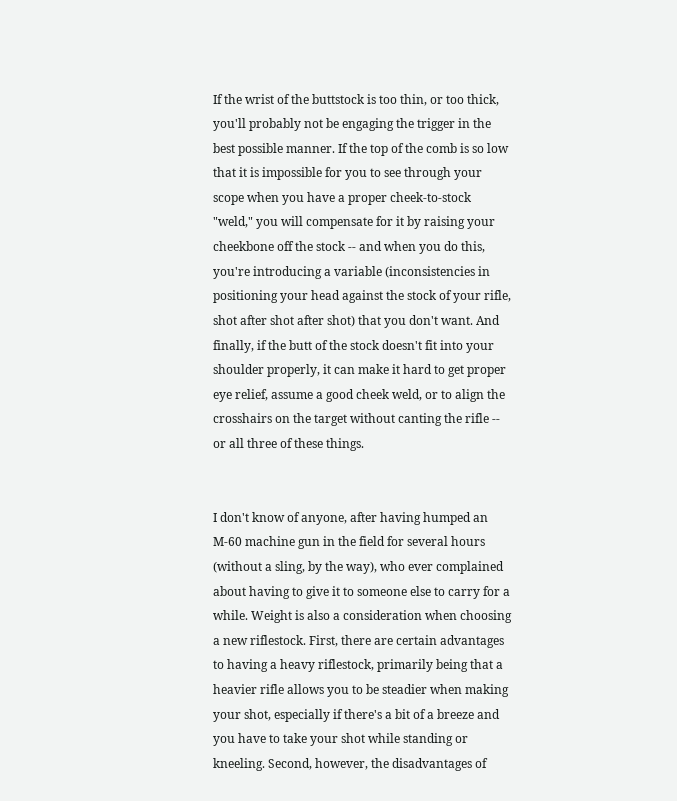If the wrist of the buttstock is too thin, or too thick, you'll probably not be engaging the trigger in the best possible manner. If the top of the comb is so low that it is impossible for you to see through your scope when you have a proper cheek-to-stock "weld," you will compensate for it by raising your cheekbone off the stock -- and when you do this, you're introducing a variable (inconsistencies in positioning your head against the stock of your rifle, shot after shot after shot) that you don't want. And finally, if the butt of the stock doesn't fit into your shoulder properly, it can make it hard to get proper eye relief, assume a good cheek weld, or to align the crosshairs on the target without canting the rifle -- or all three of these things.


I don't know of anyone, after having humped an M-60 machine gun in the field for several hours (without a sling, by the way), who ever complained about having to give it to someone else to carry for a while. Weight is also a consideration when choosing a new riflestock. First, there are certain advantages to having a heavy riflestock, primarily being that a heavier rifle allows you to be steadier when making your shot, especially if there's a bit of a breeze and you have to take your shot while standing or kneeling. Second, however, the disadvantages of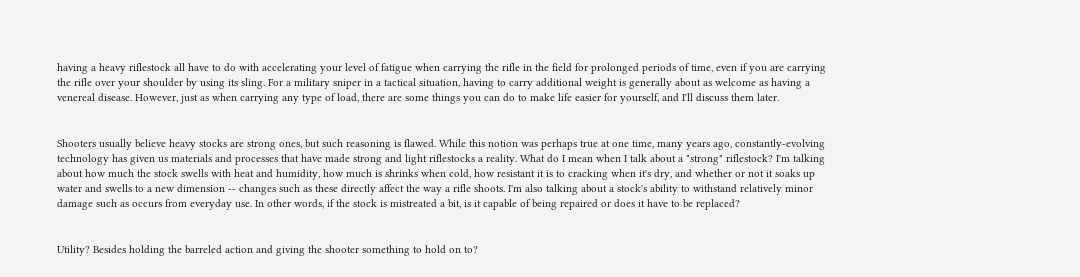having a heavy riflestock all have to do with accelerating your level of fatigue when carrying the rifle in the field for prolonged periods of time, even if you are carrying the rifle over your shoulder by using its sling. For a military sniper in a tactical situation, having to carry additional weight is generally about as welcome as having a venereal disease. However, just as when carrying any type of load, there are some things you can do to make life easier for yourself, and I'll discuss them later.


Shooters usually believe heavy stocks are strong ones, but such reasoning is flawed. While this notion was perhaps true at one time, many years ago, constantly-evolving technology has given us materials and processes that have made strong and light riflestocks a reality. What do I mean when I talk about a "strong" riflestock? I'm talking about how much the stock swells with heat and humidity, how much is shrinks when cold, how resistant it is to cracking when it's dry, and whether or not it soaks up water and swells to a new dimension -- changes such as these directly affect the way a rifle shoots. I'm also talking about a stock's ability to withstand relatively minor damage such as occurs from everyday use. In other words, if the stock is mistreated a bit, is it capable of being repaired or does it have to be replaced?


Utility? Besides holding the barreled action and giving the shooter something to hold on to?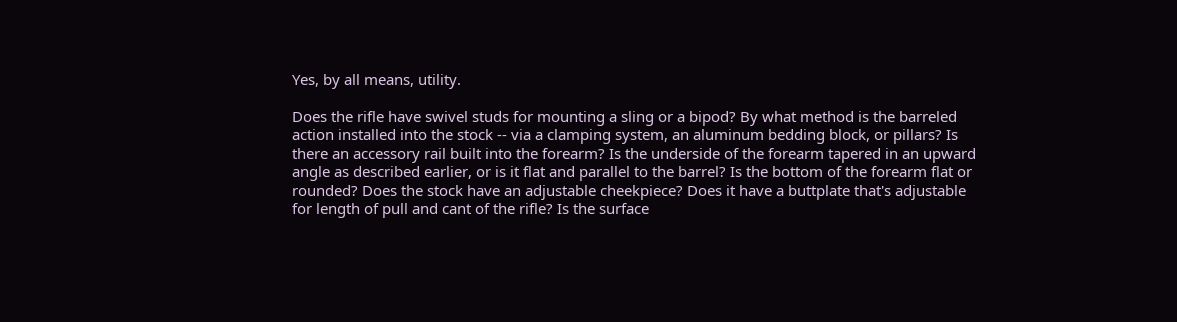Yes, by all means, utility.

Does the rifle have swivel studs for mounting a sling or a bipod? By what method is the barreled action installed into the stock -- via a clamping system, an aluminum bedding block, or pillars? Is there an accessory rail built into the forearm? Is the underside of the forearm tapered in an upward angle as described earlier, or is it flat and parallel to the barrel? Is the bottom of the forearm flat or rounded? Does the stock have an adjustable cheekpiece? Does it have a buttplate that's adjustable for length of pull and cant of the rifle? Is the surface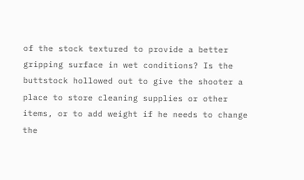of the stock textured to provide a better gripping surface in wet conditions? Is the buttstock hollowed out to give the shooter a place to store cleaning supplies or other items, or to add weight if he needs to change the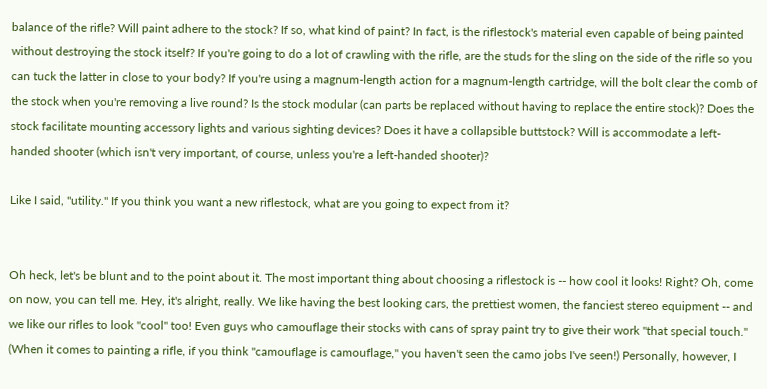balance of the rifle? Will paint adhere to the stock? If so, what kind of paint? In fact, is the riflestock's material even capable of being painted without destroying the stock itself? If you're going to do a lot of crawling with the rifle, are the studs for the sling on the side of the rifle so you can tuck the latter in close to your body? If you're using a magnum-length action for a magnum-length cartridge, will the bolt clear the comb of the stock when you're removing a live round? Is the stock modular (can parts be replaced without having to replace the entire stock)? Does the stock facilitate mounting accessory lights and various sighting devices? Does it have a collapsible buttstock? Will is accommodate a left-handed shooter (which isn't very important, of course, unless you're a left-handed shooter)?

Like I said, "utility." If you think you want a new riflestock, what are you going to expect from it?


Oh heck, let's be blunt and to the point about it. The most important thing about choosing a riflestock is -- how cool it looks! Right? Oh, come on now, you can tell me. Hey, it's alright, really. We like having the best looking cars, the prettiest women, the fanciest stereo equipment -- and we like our rifles to look "cool" too! Even guys who camouflage their stocks with cans of spray paint try to give their work "that special touch." (When it comes to painting a rifle, if you think "camouflage is camouflage," you haven't seen the camo jobs I've seen!) Personally, however, I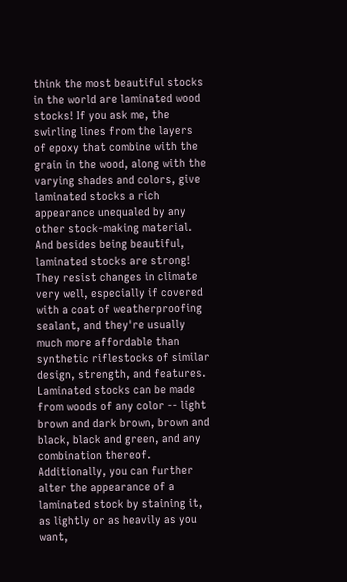think the most beautiful stocks in the world are laminated wood stocks! If you ask me, the swirling lines from the layers of epoxy that combine with the grain in the wood, along with the varying shades and colors, give laminated stocks a rich appearance unequaled by any other stock-making material. And besides being beautiful, laminated stocks are strong! They resist changes in climate very well, especially if covered with a coat of weatherproofing sealant, and they're usually much more affordable than synthetic riflestocks of similar design, strength, and features. Laminated stocks can be made from woods of any color -- light brown and dark brown, brown and black, black and green, and any combination thereof. Additionally, you can further alter the appearance of a laminated stock by staining it, as lightly or as heavily as you want,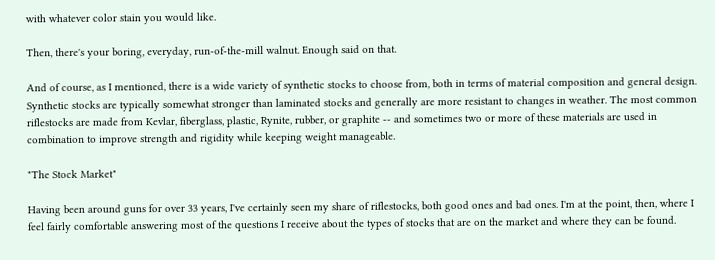with whatever color stain you would like.

Then, there's your boring, everyday, run-of-the-mill walnut. Enough said on that.

And of course, as I mentioned, there is a wide variety of synthetic stocks to choose from, both in terms of material composition and general design. Synthetic stocks are typically somewhat stronger than laminated stocks and generally are more resistant to changes in weather. The most common riflestocks are made from Kevlar, fiberglass, plastic, Rynite, rubber, or graphite -- and sometimes two or more of these materials are used in combination to improve strength and rigidity while keeping weight manageable.

"The Stock Market"

Having been around guns for over 33 years, I've certainly seen my share of riflestocks, both good ones and bad ones. I'm at the point, then, where I feel fairly comfortable answering most of the questions I receive about the types of stocks that are on the market and where they can be found.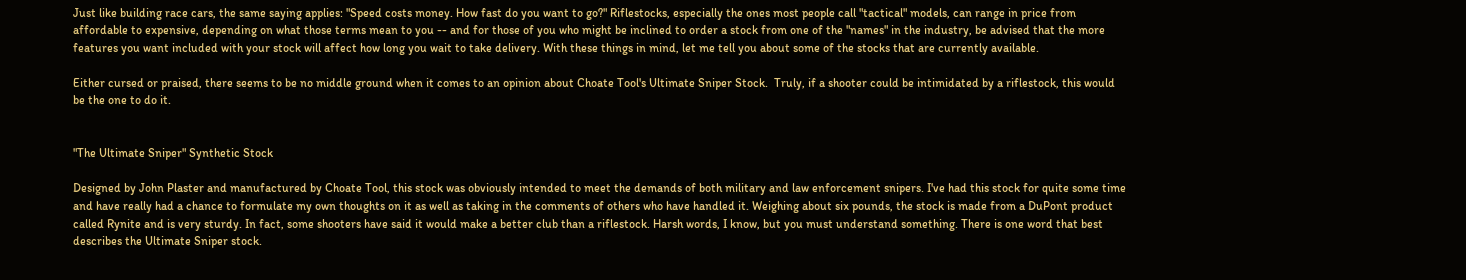Just like building race cars, the same saying applies: "Speed costs money. How fast do you want to go?" Riflestocks, especially the ones most people call "tactical" models, can range in price from affordable to expensive, depending on what those terms mean to you -- and for those of you who might be inclined to order a stock from one of the "names" in the industry, be advised that the more features you want included with your stock will affect how long you wait to take delivery. With these things in mind, let me tell you about some of the stocks that are currently available.

Either cursed or praised, there seems to be no middle ground when it comes to an opinion about Choate Tool's Ultimate Sniper Stock.  Truly, if a shooter could be intimidated by a riflestock, this would be the one to do it.


"The Ultimate Sniper" Synthetic Stock

Designed by John Plaster and manufactured by Choate Tool, this stock was obviously intended to meet the demands of both military and law enforcement snipers. I've had this stock for quite some time and have really had a chance to formulate my own thoughts on it as well as taking in the comments of others who have handled it. Weighing about six pounds, the stock is made from a DuPont product called Rynite and is very sturdy. In fact, some shooters have said it would make a better club than a riflestock. Harsh words, I know, but you must understand something. There is one word that best describes the Ultimate Sniper stock.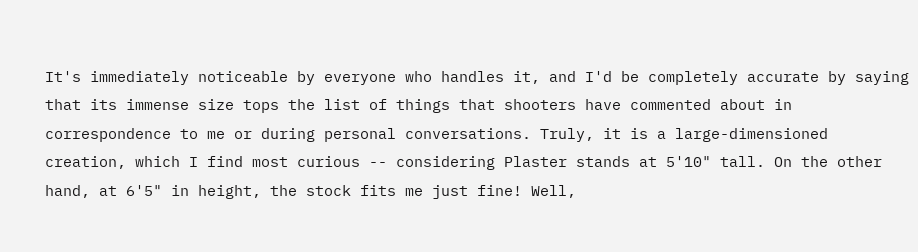It's immediately noticeable by everyone who handles it, and I'd be completely accurate by saying that its immense size tops the list of things that shooters have commented about in correspondence to me or during personal conversations. Truly, it is a large-dimensioned creation, which I find most curious -- considering Plaster stands at 5'10" tall. On the other hand, at 6'5" in height, the stock fits me just fine! Well,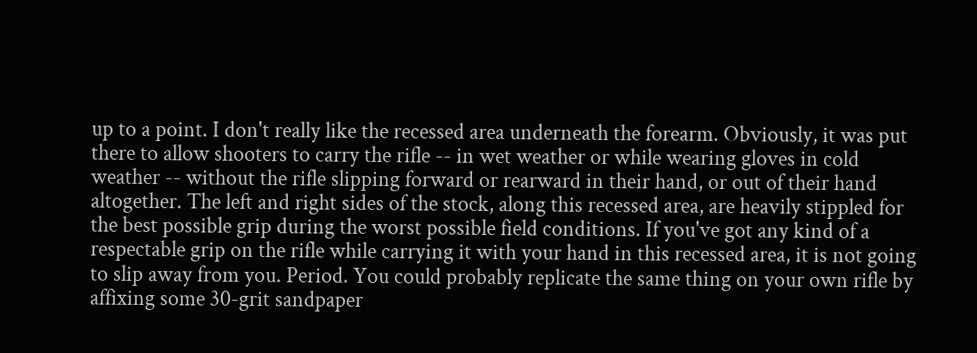up to a point. I don't really like the recessed area underneath the forearm. Obviously, it was put there to allow shooters to carry the rifle -- in wet weather or while wearing gloves in cold weather -- without the rifle slipping forward or rearward in their hand, or out of their hand altogether. The left and right sides of the stock, along this recessed area, are heavily stippled for the best possible grip during the worst possible field conditions. If you've got any kind of a respectable grip on the rifle while carrying it with your hand in this recessed area, it is not going to slip away from you. Period. You could probably replicate the same thing on your own rifle by affixing some 30-grit sandpaper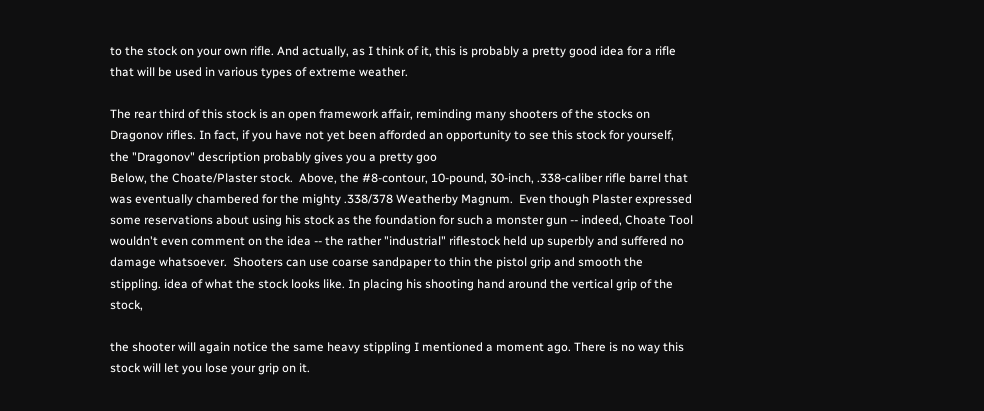to the stock on your own rifle. And actually, as I think of it, this is probably a pretty good idea for a rifle that will be used in various types of extreme weather.

The rear third of this stock is an open framework affair, reminding many shooters of the stocks on Dragonov rifles. In fact, if you have not yet been afforded an opportunity to see this stock for yourself, the "Dragonov" description probably gives you a pretty goo
Below, the Choate/Plaster stock.  Above, the #8-contour, 10-pound, 30-inch, .338-caliber rifle barrel that was eventually chambered for the mighty .338/378 Weatherby Magnum.  Even though Plaster expressed some reservations about using his stock as the foundation for such a monster gun -- indeed, Choate Tool wouldn't even comment on the idea -- the rather "industrial" riflestock held up superbly and suffered no damage whatsoever.  Shooters can use coarse sandpaper to thin the pistol grip and smooth the stippling. idea of what the stock looks like. In placing his shooting hand around the vertical grip of the stock,

the shooter will again notice the same heavy stippling I mentioned a moment ago. There is no way this stock will let you lose your grip on it.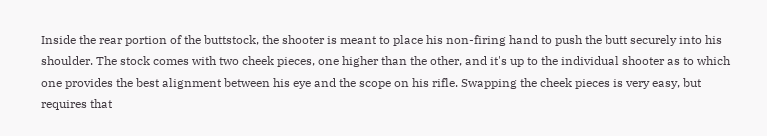Inside the rear portion of the buttstock, the shooter is meant to place his non-firing hand to push the butt securely into his shoulder. The stock comes with two cheek pieces, one higher than the other, and it's up to the individual shooter as to which one provides the best alignment between his eye and the scope on his rifle. Swapping the cheek pieces is very easy, but requires that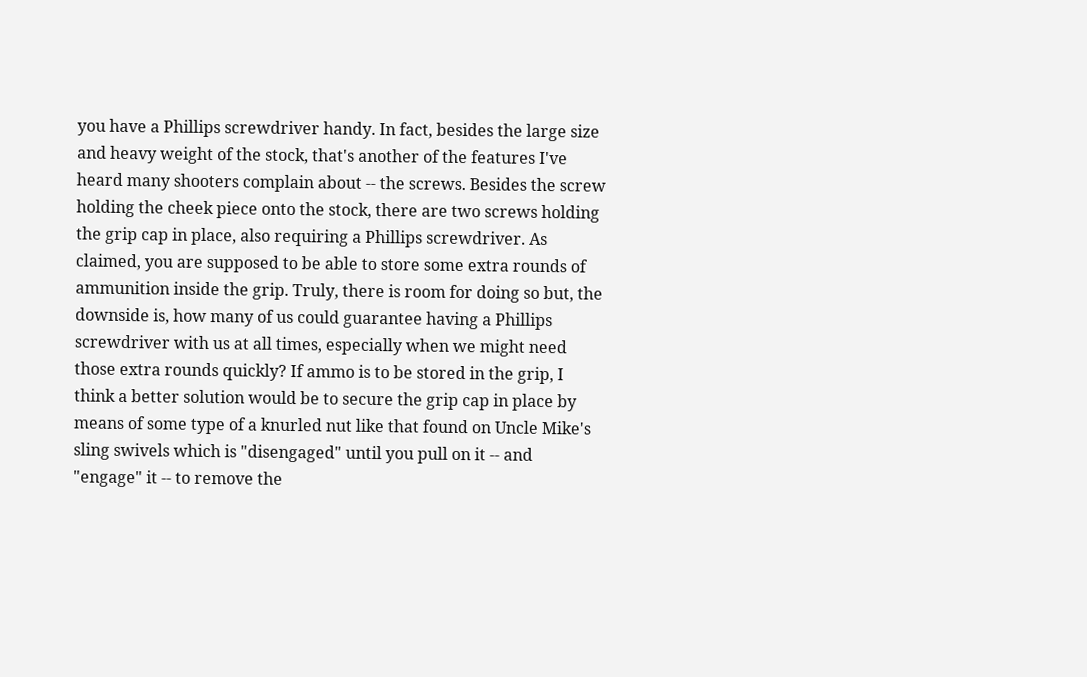you have a Phillips screwdriver handy. In fact, besides the large size and heavy weight of the stock, that's another of the features I've heard many shooters complain about -- the screws. Besides the screw holding the cheek piece onto the stock, there are two screws holding the grip cap in place, also requiring a Phillips screwdriver. As claimed, you are supposed to be able to store some extra rounds of ammunition inside the grip. Truly, there is room for doing so but, the downside is, how many of us could guarantee having a Phillips screwdriver with us at all times, especially when we might need those extra rounds quickly? If ammo is to be stored in the grip, I think a better solution would be to secure the grip cap in place by means of some type of a knurled nut like that found on Uncle Mike's sling swivels which is "disengaged" until you pull on it -- and "engage" it -- to remove the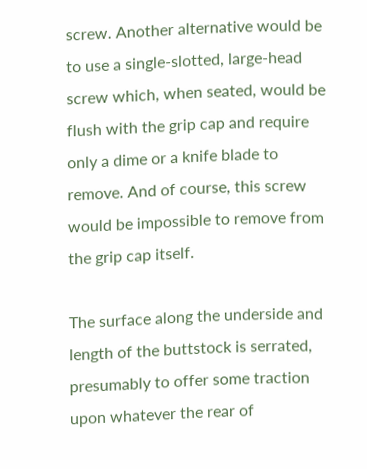screw. Another alternative would be to use a single-slotted, large-head screw which, when seated, would be flush with the grip cap and require only a dime or a knife blade to remove. And of course, this screw would be impossible to remove from the grip cap itself.

The surface along the underside and length of the buttstock is serrated, presumably to offer some traction upon whatever the rear of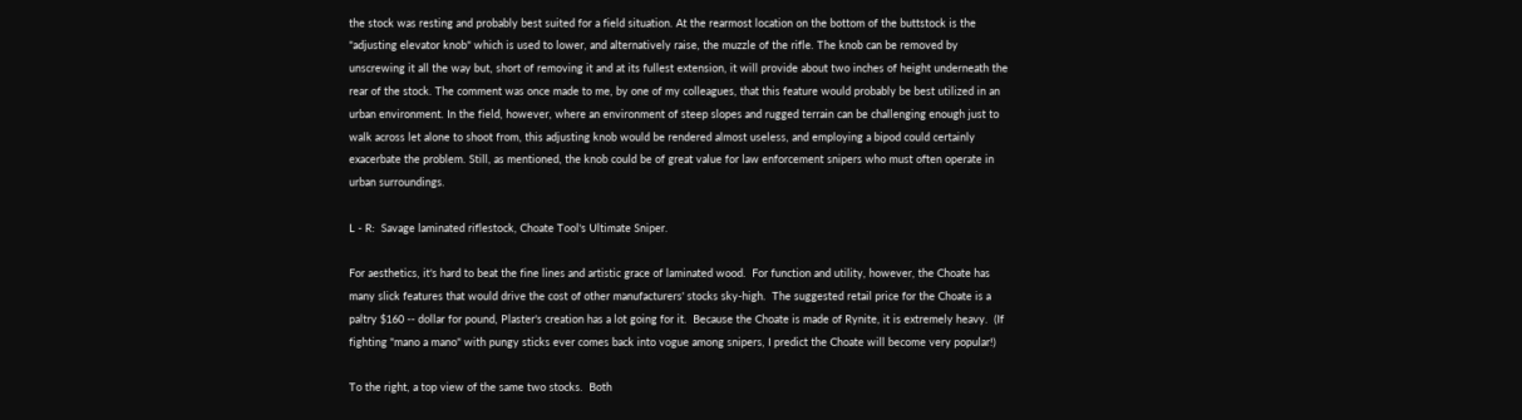the stock was resting and probably best suited for a field situation. At the rearmost location on the bottom of the buttstock is the "adjusting elevator knob" which is used to lower, and alternatively raise, the muzzle of the rifle. The knob can be removed by unscrewing it all the way but, short of removing it and at its fullest extension, it will provide about two inches of height underneath the rear of the stock. The comment was once made to me, by one of my colleagues, that this feature would probably be best utilized in an urban environment. In the field, however, where an environment of steep slopes and rugged terrain can be challenging enough just to walk across let alone to shoot from, this adjusting knob would be rendered almost useless, and employing a bipod could certainly exacerbate the problem. Still, as mentioned, the knob could be of great value for law enforcement snipers who must often operate in urban surroundings.

L - R:  Savage laminated riflestock, Choate Tool's Ultimate Sniper.

For aesthetics, it's hard to beat the fine lines and artistic grace of laminated wood.  For function and utility, however, the Choate has many slick features that would drive the cost of other manufacturers' stocks sky-high.  The suggested retail price for the Choate is a paltry $160 -- dollar for pound, Plaster's creation has a lot going for it.  Because the Choate is made of Rynite, it is extremely heavy.  (If fighting "mano a mano" with pungy sticks ever comes back into vogue among snipers, I predict the Choate will become very popular!)

To the right, a top view of the same two stocks.  Both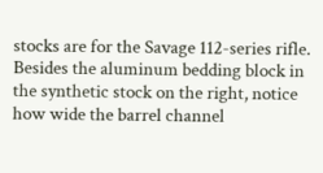stocks are for the Savage 112-series rifle.  Besides the aluminum bedding block in the synthetic stock on the right, notice how wide the barrel channel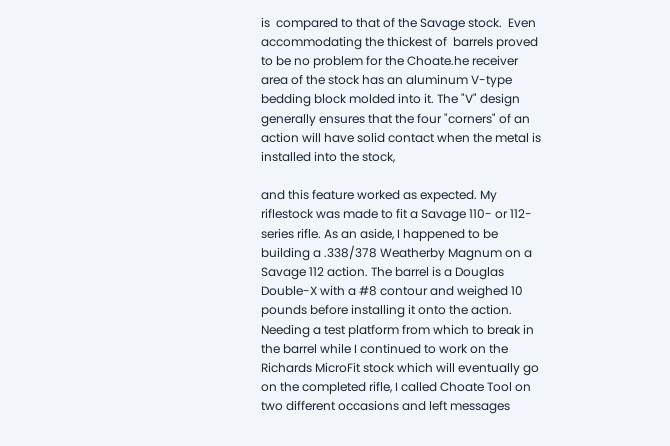is  compared to that of the Savage stock.  Even accommodating the thickest of  barrels proved to be no problem for the Choate.he receiver area of the stock has an aluminum V-type bedding block molded into it. The "V" design generally ensures that the four "corners" of an action will have solid contact when the metal is installed into the stock,

and this feature worked as expected. My riflestock was made to fit a Savage 110- or 112-series rifle. As an aside, I happened to be building a .338/378 Weatherby Magnum on a Savage 112 action. The barrel is a Douglas Double-X with a #8 contour and weighed 10 pounds before installing it onto the action. Needing a test platform from which to break in the barrel while I continued to work on the Richards MicroFit stock which will eventually go on the completed rifle, I called Choate Tool on two different occasions and left messages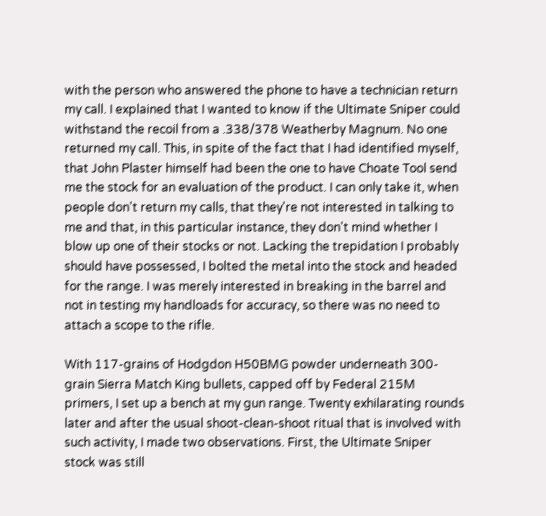with the person who answered the phone to have a technician return my call. I explained that I wanted to know if the Ultimate Sniper could withstand the recoil from a .338/378 Weatherby Magnum. No one returned my call. This, in spite of the fact that I had identified myself, that John Plaster himself had been the one to have Choate Tool send me the stock for an evaluation of the product. I can only take it, when people don't return my calls, that they're not interested in talking to me and that, in this particular instance, they don't mind whether I blow up one of their stocks or not. Lacking the trepidation I probably should have possessed, I bolted the metal into the stock and headed for the range. I was merely interested in breaking in the barrel and not in testing my handloads for accuracy, so there was no need to attach a scope to the rifle.

With 117-grains of Hodgdon H50BMG powder underneath 300-grain Sierra Match King bullets, capped off by Federal 215M primers, I set up a bench at my gun range. Twenty exhilarating rounds later and after the usual shoot-clean-shoot ritual that is involved with such activity, I made two observations. First, the Ultimate Sniper stock was still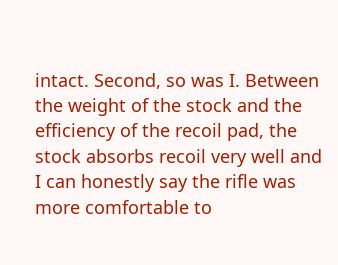intact. Second, so was I. Between the weight of the stock and the efficiency of the recoil pad, the stock absorbs recoil very well and I can honestly say the rifle was more comfortable to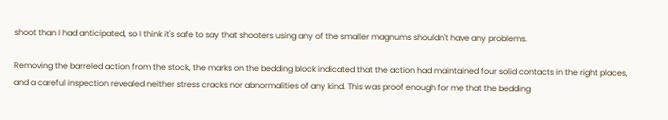shoot than I had anticipated, so I think it's safe to say that shooters using any of the smaller magnums shouldn't have any problems.

Removing the barreled action from the stock, the marks on the bedding block indicated that the action had maintained four solid contacts in the right places, and a careful inspection revealed neither stress cracks nor abnormalities of any kind. This was proof enough for me that the bedding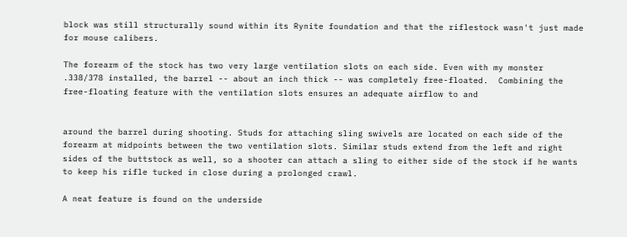block was still structurally sound within its Rynite foundation and that the riflestock wasn't just made for mouse calibers.

The forearm of the stock has two very large ventilation slots on each side. Even with my monster .338/378 installed, the barrel -- about an inch thick -- was completely free-floated.  Combining the free-floating feature with the ventilation slots ensures an adequate airflow to and


around the barrel during shooting. Studs for attaching sling swivels are located on each side of the forearm at midpoints between the two ventilation slots. Similar studs extend from the left and right sides of the buttstock as well, so a shooter can attach a sling to either side of the stock if he wants to keep his rifle tucked in close during a prolonged crawl.

A neat feature is found on the underside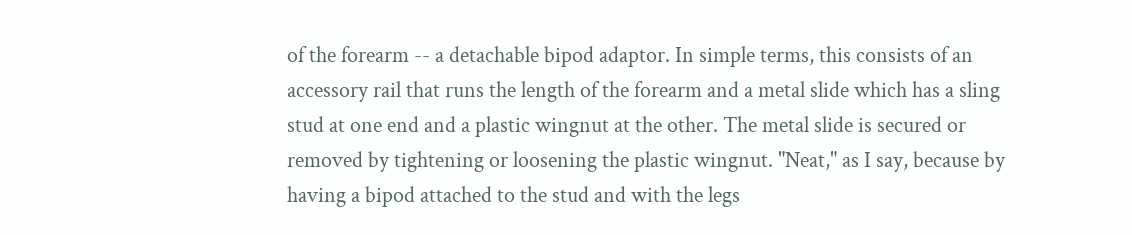of the forearm -- a detachable bipod adaptor. In simple terms, this consists of an accessory rail that runs the length of the forearm and a metal slide which has a sling stud at one end and a plastic wingnut at the other. The metal slide is secured or removed by tightening or loosening the plastic wingnut. "Neat," as I say, because by having a bipod attached to the stud and with the legs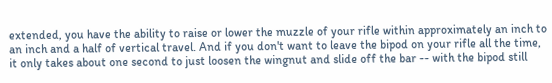extended, you have the ability to raise or lower the muzzle of your rifle within approximately an inch to an inch and a half of vertical travel. And if you don't want to leave the bipod on your rifle all the time, it only takes about one second to just loosen the wingnut and slide off the bar -- with the bipod still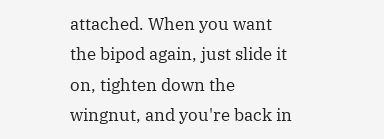attached. When you want the bipod again, just slide it on, tighten down the wingnut, and you're back in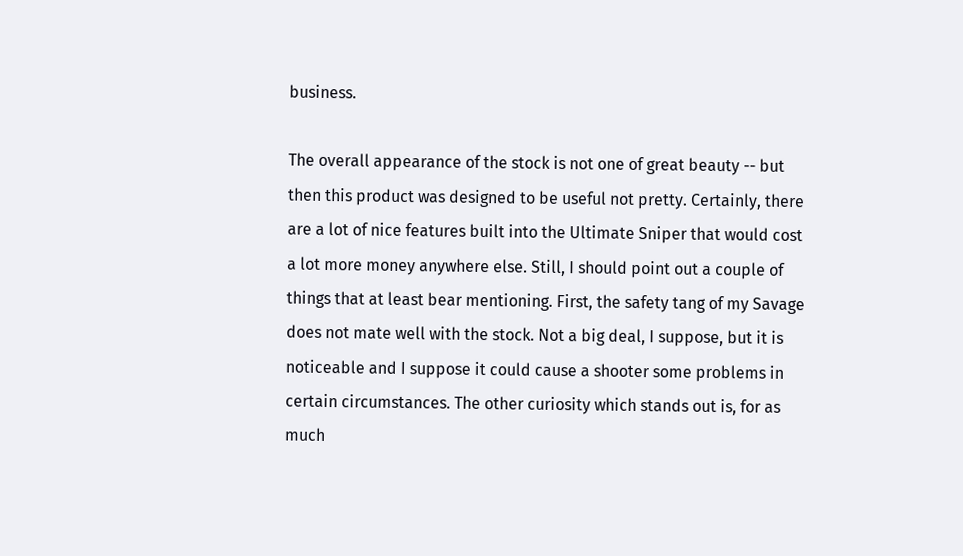business.

The overall appearance of the stock is not one of great beauty -- but then this product was designed to be useful not pretty. Certainly, there are a lot of nice features built into the Ultimate Sniper that would cost a lot more money anywhere else. Still, I should point out a couple of things that at least bear mentioning. First, the safety tang of my Savage does not mate well with the stock. Not a big deal, I suppose, but it is noticeable and I suppose it could cause a shooter some problems in certain circumstances. The other curiosity which stands out is, for as much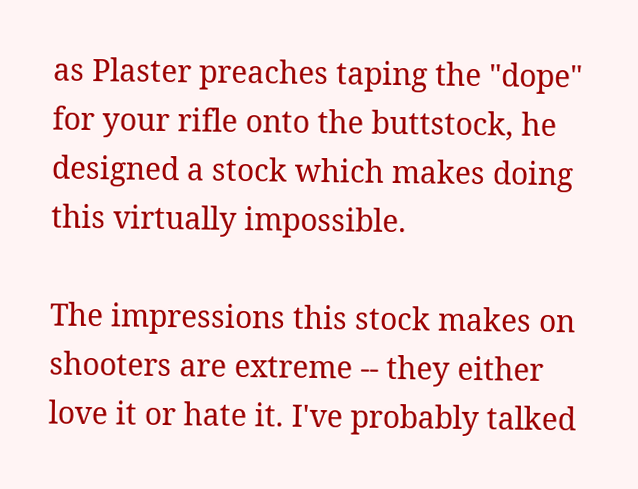as Plaster preaches taping the "dope" for your rifle onto the buttstock, he designed a stock which makes doing this virtually impossible.

The impressions this stock makes on shooters are extreme -- they either love it or hate it. I've probably talked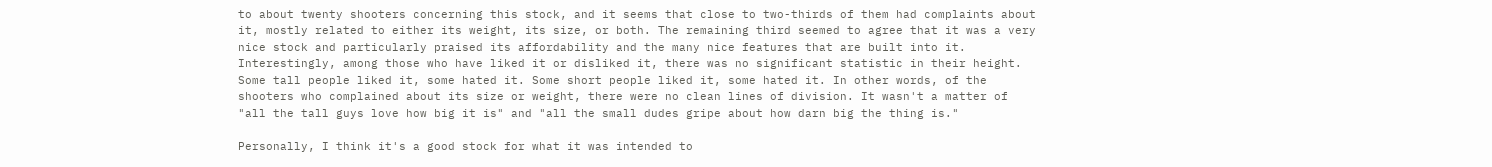to about twenty shooters concerning this stock, and it seems that close to two-thirds of them had complaints about it, mostly related to either its weight, its size, or both. The remaining third seemed to agree that it was a very nice stock and particularly praised its affordability and the many nice features that are built into it. Interestingly, among those who have liked it or disliked it, there was no significant statistic in their height. Some tall people liked it, some hated it. Some short people liked it, some hated it. In other words, of the shooters who complained about its size or weight, there were no clean lines of division. It wasn't a matter of "all the tall guys love how big it is" and "all the small dudes gripe about how darn big the thing is."

Personally, I think it's a good stock for what it was intended to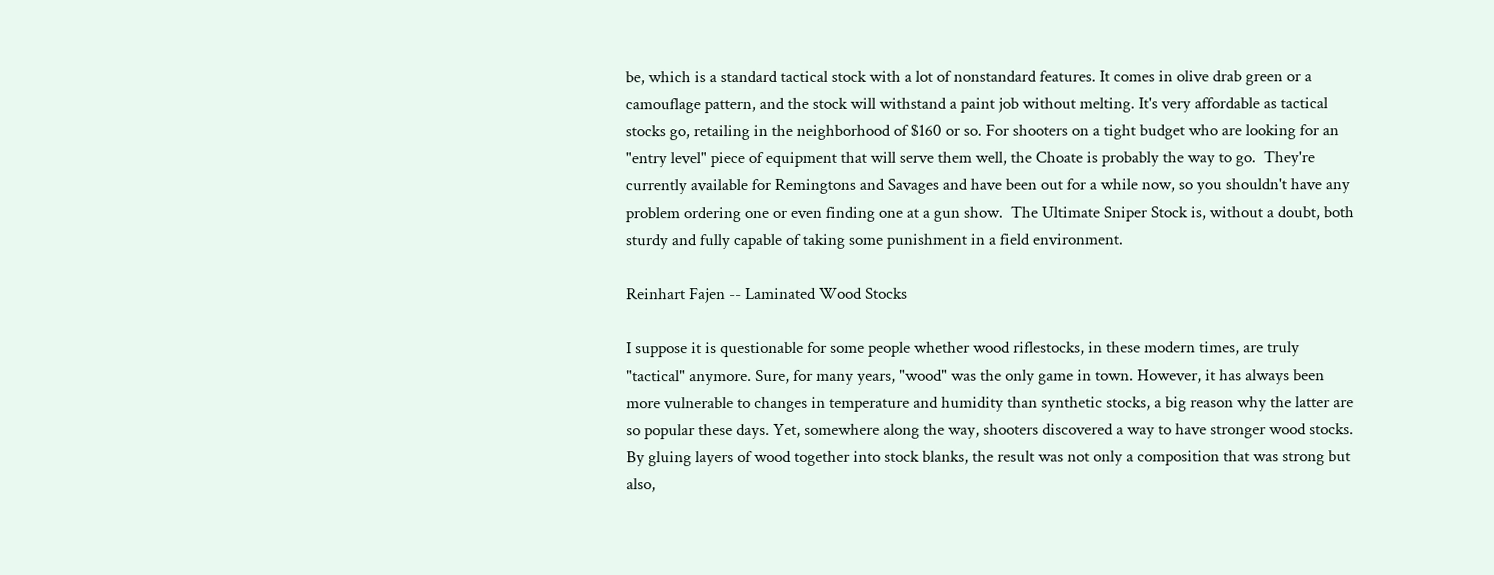be, which is a standard tactical stock with a lot of nonstandard features. It comes in olive drab green or a camouflage pattern, and the stock will withstand a paint job without melting. It's very affordable as tactical stocks go, retailing in the neighborhood of $160 or so. For shooters on a tight budget who are looking for an "entry level" piece of equipment that will serve them well, the Choate is probably the way to go.  They're currently available for Remingtons and Savages and have been out for a while now, so you shouldn't have any problem ordering one or even finding one at a gun show.  The Ultimate Sniper Stock is, without a doubt, both sturdy and fully capable of taking some punishment in a field environment.

Reinhart Fajen -- Laminated Wood Stocks

I suppose it is questionable for some people whether wood riflestocks, in these modern times, are truly "tactical" anymore. Sure, for many years, "wood" was the only game in town. However, it has always been more vulnerable to changes in temperature and humidity than synthetic stocks, a big reason why the latter are so popular these days. Yet, somewhere along the way, shooters discovered a way to have stronger wood stocks. By gluing layers of wood together into stock blanks, the result was not only a composition that was strong but also,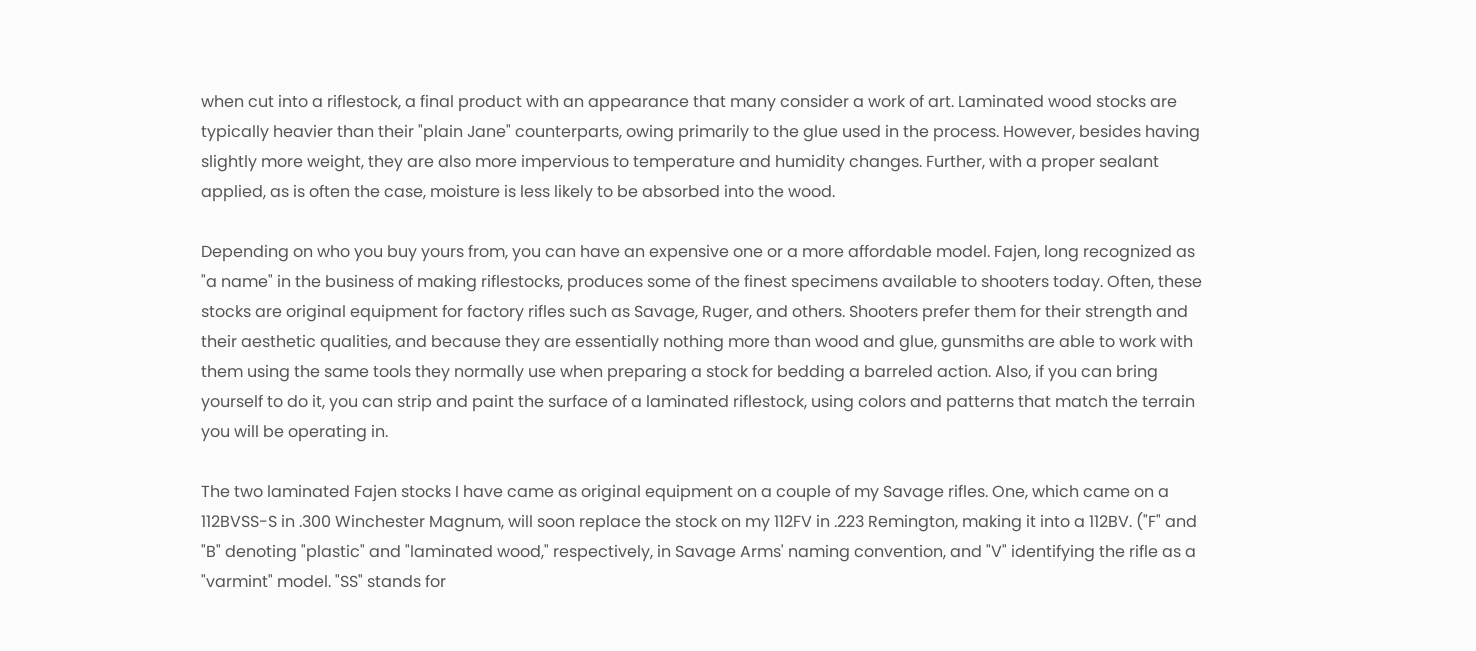when cut into a riflestock, a final product with an appearance that many consider a work of art. Laminated wood stocks are typically heavier than their "plain Jane" counterparts, owing primarily to the glue used in the process. However, besides having slightly more weight, they are also more impervious to temperature and humidity changes. Further, with a proper sealant applied, as is often the case, moisture is less likely to be absorbed into the wood.

Depending on who you buy yours from, you can have an expensive one or a more affordable model. Fajen, long recognized as "a name" in the business of making riflestocks, produces some of the finest specimens available to shooters today. Often, these stocks are original equipment for factory rifles such as Savage, Ruger, and others. Shooters prefer them for their strength and their aesthetic qualities, and because they are essentially nothing more than wood and glue, gunsmiths are able to work with them using the same tools they normally use when preparing a stock for bedding a barreled action. Also, if you can bring yourself to do it, you can strip and paint the surface of a laminated riflestock, using colors and patterns that match the terrain you will be operating in.

The two laminated Fajen stocks I have came as original equipment on a couple of my Savage rifles. One, which came on a 112BVSS-S in .300 Winchester Magnum, will soon replace the stock on my 112FV in .223 Remington, making it into a 112BV. ("F" and "B" denoting "plastic" and "laminated wood," respectively, in Savage Arms' naming convention, and "V" identifying the rifle as a "varmint" model. "SS" stands for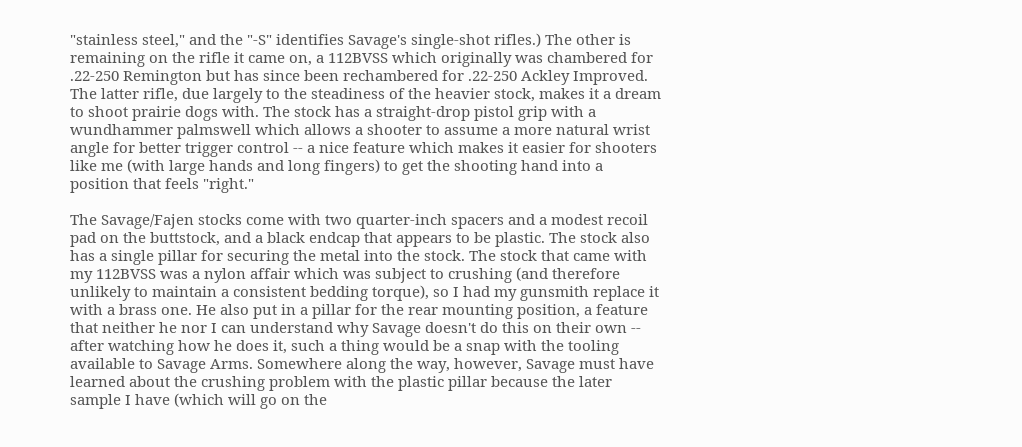"stainless steel," and the "-S" identifies Savage's single-shot rifles.) The other is remaining on the rifle it came on, a 112BVSS which originally was chambered for .22-250 Remington but has since been rechambered for .22-250 Ackley Improved. The latter rifle, due largely to the steadiness of the heavier stock, makes it a dream to shoot prairie dogs with. The stock has a straight-drop pistol grip with a wundhammer palmswell which allows a shooter to assume a more natural wrist angle for better trigger control -- a nice feature which makes it easier for shooters like me (with large hands and long fingers) to get the shooting hand into a position that feels "right."

The Savage/Fajen stocks come with two quarter-inch spacers and a modest recoil pad on the buttstock, and a black endcap that appears to be plastic. The stock also has a single pillar for securing the metal into the stock. The stock that came with my 112BVSS was a nylon affair which was subject to crushing (and therefore unlikely to maintain a consistent bedding torque), so I had my gunsmith replace it with a brass one. He also put in a pillar for the rear mounting position, a feature that neither he nor I can understand why Savage doesn't do this on their own -- after watching how he does it, such a thing would be a snap with the tooling available to Savage Arms. Somewhere along the way, however, Savage must have learned about the crushing problem with the plastic pillar because the later sample I have (which will go on the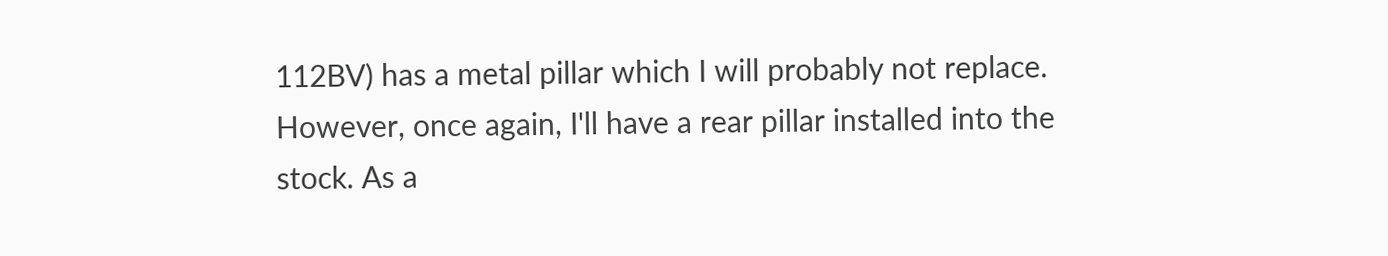112BV) has a metal pillar which I will probably not replace. However, once again, I'll have a rear pillar installed into the stock. As a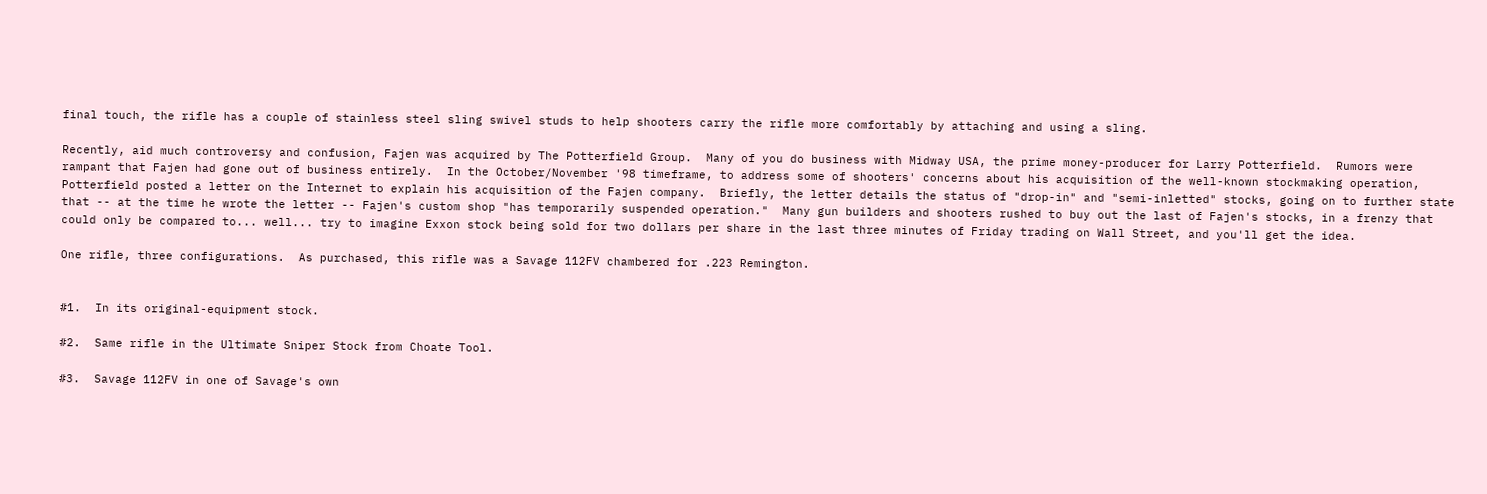final touch, the rifle has a couple of stainless steel sling swivel studs to help shooters carry the rifle more comfortably by attaching and using a sling.

Recently, aid much controversy and confusion, Fajen was acquired by The Potterfield Group.  Many of you do business with Midway USA, the prime money-producer for Larry Potterfield.  Rumors were rampant that Fajen had gone out of business entirely.  In the October/November '98 timeframe, to address some of shooters' concerns about his acquisition of the well-known stockmaking operation, Potterfield posted a letter on the Internet to explain his acquisition of the Fajen company.  Briefly, the letter details the status of "drop-in" and "semi-inletted" stocks, going on to further state that -- at the time he wrote the letter -- Fajen's custom shop "has temporarily suspended operation."  Many gun builders and shooters rushed to buy out the last of Fajen's stocks, in a frenzy that could only be compared to... well... try to imagine Exxon stock being sold for two dollars per share in the last three minutes of Friday trading on Wall Street, and you'll get the idea.

One rifle, three configurations.  As purchased, this rifle was a Savage 112FV chambered for .223 Remington.


#1.  In its original-equipment stock.

#2.  Same rifle in the Ultimate Sniper Stock from Choate Tool.

#3.  Savage 112FV in one of Savage's own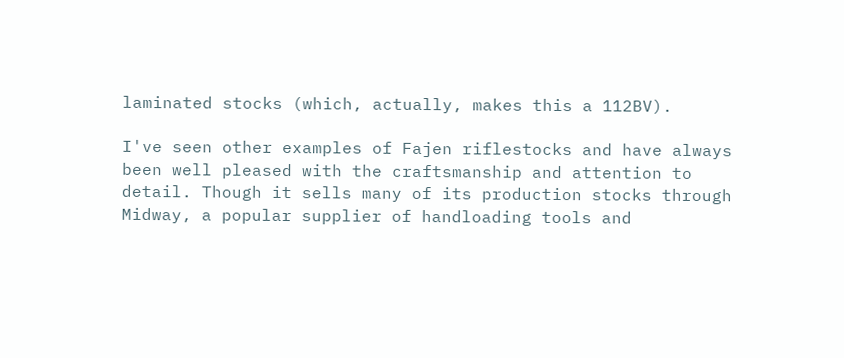laminated stocks (which, actually, makes this a 112BV).

I've seen other examples of Fajen riflestocks and have always been well pleased with the craftsmanship and attention to detail. Though it sells many of its production stocks through Midway, a popular supplier of handloading tools and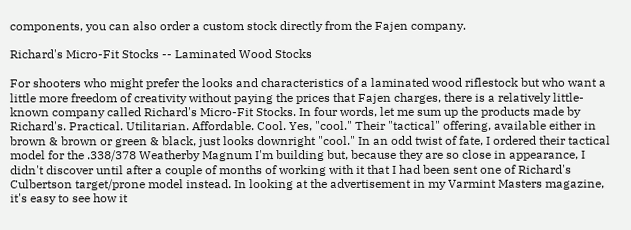components, you can also order a custom stock directly from the Fajen company.

Richard's Micro-Fit Stocks -- Laminated Wood Stocks

For shooters who might prefer the looks and characteristics of a laminated wood riflestock but who want a little more freedom of creativity without paying the prices that Fajen charges, there is a relatively little-known company called Richard's Micro-Fit Stocks. In four words, let me sum up the products made by Richard's. Practical. Utilitarian. Affordable. Cool. Yes, "cool." Their "tactical" offering, available either in brown & brown or green & black, just looks downright "cool." In an odd twist of fate, I ordered their tactical model for the .338/378 Weatherby Magnum I'm building but, because they are so close in appearance, I didn't discover until after a couple of months of working with it that I had been sent one of Richard's Culbertson target/prone model instead. In looking at the advertisement in my Varmint Masters magazine, it's easy to see how it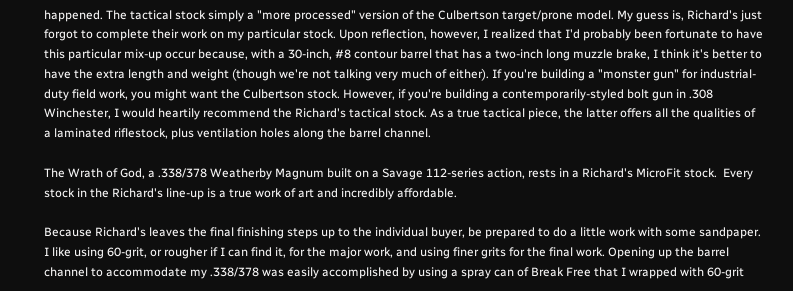happened. The tactical stock simply a "more processed" version of the Culbertson target/prone model. My guess is, Richard's just forgot to complete their work on my particular stock. Upon reflection, however, I realized that I'd probably been fortunate to have this particular mix-up occur because, with a 30-inch, #8 contour barrel that has a two-inch long muzzle brake, I think it's better to have the extra length and weight (though we're not talking very much of either). If you're building a "monster gun" for industrial-duty field work, you might want the Culbertson stock. However, if you're building a contemporarily-styled bolt gun in .308 Winchester, I would heartily recommend the Richard's tactical stock. As a true tactical piece, the latter offers all the qualities of a laminated riflestock, plus ventilation holes along the barrel channel.

The Wrath of God, a .338/378 Weatherby Magnum built on a Savage 112-series action, rests in a Richard's MicroFit stock.  Every stock in the Richard's line-up is a true work of art and incredibly affordable.

Because Richard's leaves the final finishing steps up to the individual buyer, be prepared to do a little work with some sandpaper. I like using 60-grit, or rougher if I can find it, for the major work, and using finer grits for the final work. Opening up the barrel channel to accommodate my .338/378 was easily accomplished by using a spray can of Break Free that I wrapped with 60-grit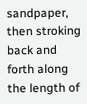sandpaper, then stroking back and forth along the length of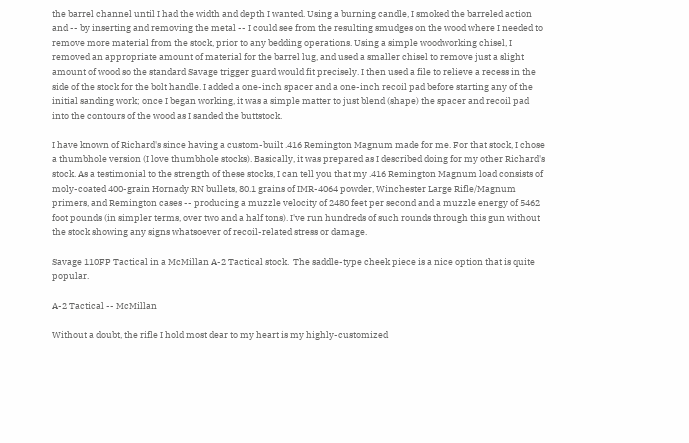the barrel channel until I had the width and depth I wanted. Using a burning candle, I smoked the barreled action and -- by inserting and removing the metal -- I could see from the resulting smudges on the wood where I needed to remove more material from the stock, prior to any bedding operations. Using a simple woodworking chisel, I removed an appropriate amount of material for the barrel lug, and used a smaller chisel to remove just a slight amount of wood so the standard Savage trigger guard would fit precisely. I then used a file to relieve a recess in the side of the stock for the bolt handle. I added a one-inch spacer and a one-inch recoil pad before starting any of the initial sanding work; once I began working, it was a simple matter to just blend (shape) the spacer and recoil pad into the contours of the wood as I sanded the buttstock.

I have known of Richard's since having a custom-built .416 Remington Magnum made for me. For that stock, I chose a thumbhole version (I love thumbhole stocks). Basically, it was prepared as I described doing for my other Richard's stock. As a testimonial to the strength of these stocks, I can tell you that my .416 Remington Magnum load consists of moly-coated 400-grain Hornady RN bullets, 80.1 grains of IMR-4064 powder, Winchester Large Rifle/Magnum primers, and Remington cases -- producing a muzzle velocity of 2480 feet per second and a muzzle energy of 5462 foot pounds (in simpler terms, over two and a half tons). I've run hundreds of such rounds through this gun without the stock showing any signs whatsoever of recoil-related stress or damage.

Savage 110FP Tactical in a McMillan A-2 Tactical stock.  The saddle-type cheek piece is a nice option that is quite popular.

A-2 Tactical -- McMillan

Without a doubt, the rifle I hold most dear to my heart is my highly-customized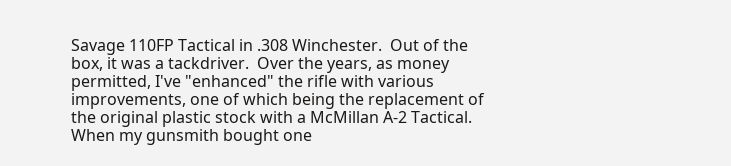Savage 110FP Tactical in .308 Winchester.  Out of the box, it was a tackdriver.  Over the years, as money permitted, I've "enhanced" the rifle with various improvements, one of which being the replacement of the original plastic stock with a McMillan A-2 Tactical.   When my gunsmith bought one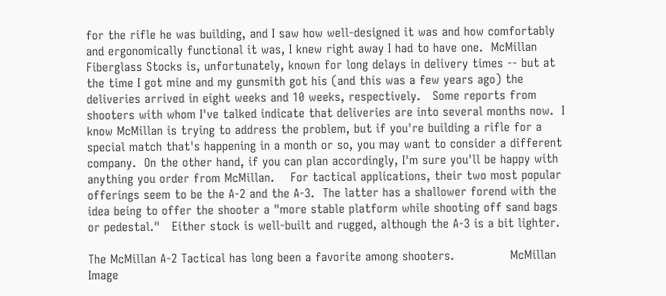for the rifle he was building, and I saw how well-designed it was and how comfortably and ergonomically functional it was, I knew right away I had to have one.  McMillan Fiberglass Stocks is, unfortunately, known for long delays in delivery times -- but at the time I got mine and my gunsmith got his (and this was a few years ago) the deliveries arrived in eight weeks and 10 weeks, respectively.   Some reports from shooters with whom I've talked indicate that deliveries are into several months now.  I know McMillan is trying to address the problem, but if you're building a rifle for a special match that's happening in a month or so, you may want to consider a different company.  On the other hand, if you can plan accordingly, I'm sure you'll be happy with anything you order from McMillan.    For tactical applications, their two most popular offerings seem to be the A-2 and the A-3.  The latter has a shallower forend with the idea being to offer the shooter a "more stable platform while shooting off sand bags or pedestal."   Either stock is well-built and rugged, although the A-3 is a bit lighter.

The McMillan A-2 Tactical has long been a favorite among shooters.              McMillan Image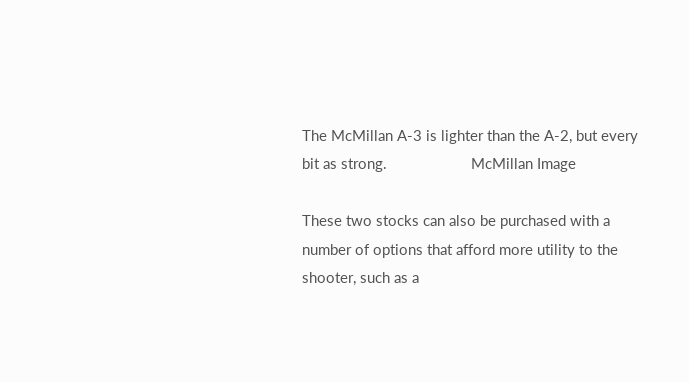The McMillan A-3 is lighter than the A-2, but every bit as strong.                     McMillan Image

These two stocks can also be purchased with a number of options that afford more utility to the shooter, such as a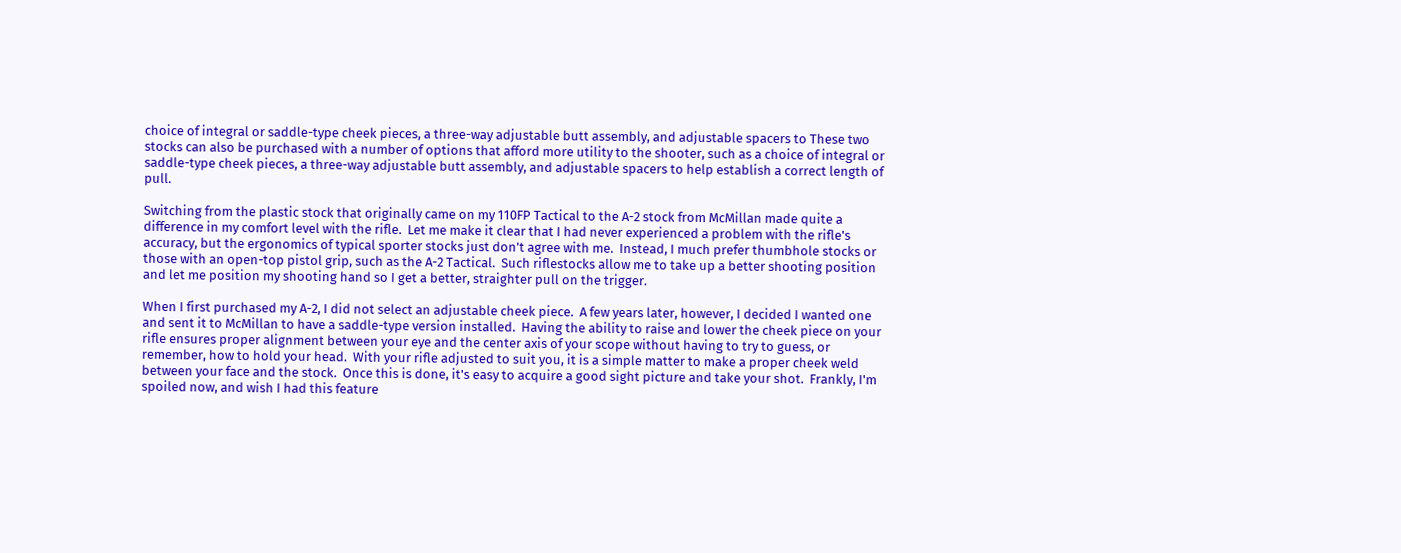choice of integral or saddle-type cheek pieces, a three-way adjustable butt assembly, and adjustable spacers to These two stocks can also be purchased with a number of options that afford more utility to the shooter, such as a choice of integral or saddle-type cheek pieces, a three-way adjustable butt assembly, and adjustable spacers to help establish a correct length of pull.

Switching from the plastic stock that originally came on my 110FP Tactical to the A-2 stock from McMillan made quite a difference in my comfort level with the rifle.  Let me make it clear that I had never experienced a problem with the rifle's accuracy, but the ergonomics of typical sporter stocks just don't agree with me.  Instead, I much prefer thumbhole stocks or those with an open-top pistol grip, such as the A-2 Tactical.  Such riflestocks allow me to take up a better shooting position and let me position my shooting hand so I get a better, straighter pull on the trigger.

When I first purchased my A-2, I did not select an adjustable cheek piece.  A few years later, however, I decided I wanted one and sent it to McMillan to have a saddle-type version installed.  Having the ability to raise and lower the cheek piece on your rifle ensures proper alignment between your eye and the center axis of your scope without having to try to guess, or remember, how to hold your head.  With your rifle adjusted to suit you, it is a simple matter to make a proper cheek weld between your face and the stock.  Once this is done, it's easy to acquire a good sight picture and take your shot.  Frankly, I'm spoiled now, and wish I had this feature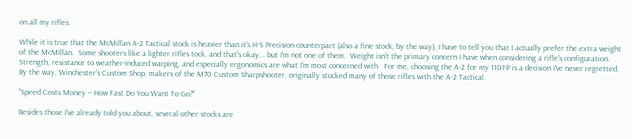on all my rifles.

While it is true that the McMillan A-2 Tactical stock is heavier than it's H-S Precision counterpart (also a fine stock, by the way), I have to tell you that I actually prefer the extra weight of the McMillan.  Some shooters like a lighter rifles tock, and that's okay... but I'm not one of them.  Weight isn't the primary concern I have when considering a rifle's configuration.  Strength, resistance to weather-induced warping, and especially ergonomics are what I'm most concerned with.  For me, choosing the A-2 for my 110FP is a decision I've never regretted.  By the way, Winchester's Custom Shop, makers of the M70 Custom Sharpshooter, originally stocked many of those rifles with the A-2 Tactical.

"Speed Costs Money -- How Fast Do You Want To Go?"

Besides those I've already told you about, several other stocks are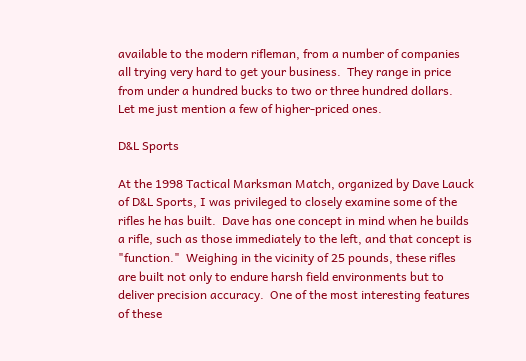available to the modern rifleman, from a number of companies all trying very hard to get your business.  They range in price from under a hundred bucks to two or three hundred dollars.  Let me just mention a few of higher-priced ones.

D&L Sports

At the 1998 Tactical Marksman Match, organized by Dave Lauck of D&L Sports, I was privileged to closely examine some of the rifles he has built.  Dave has one concept in mind when he builds a rifle, such as those immediately to the left, and that concept is "function."  Weighing in the vicinity of 25 pounds, these rifles are built not only to endure harsh field environments but to deliver precision accuracy.  One of the most interesting features of these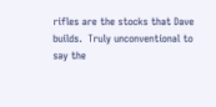rifles are the stocks that Dave builds.  Truly unconventional to say the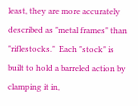least, they are more accurately described as "metal frames" than "riflestocks."  Each "stock" is built to hold a barreled action by clamping it in,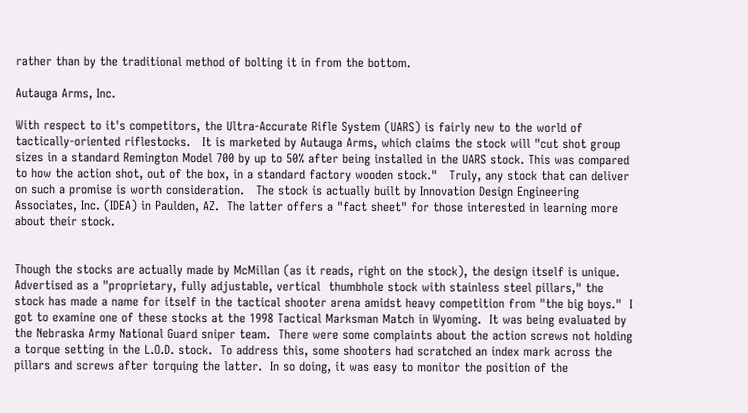rather than by the traditional method of bolting it in from the bottom.

Autauga Arms, Inc.

With respect to it's competitors, the Ultra-Accurate Rifle System (UARS) is fairly new to the world of tactically-oriented riflestocks.   It is marketed by Autauga Arms, which claims the stock will "cut shot group sizes in a standard Remington Model 700 by up to 50% after being installed in the UARS stock. This was compared to how the action shot, out of the box, in a standard factory wooden stock."   Truly, any stock that can deliver on such a promise is worth consideration.   The stock is actually built by Innovation Design Engineering Associates, Inc. (IDEA) in Paulden, AZ.  The latter offers a "fact sheet" for those interested in learning more about their stock.


Though the stocks are actually made by McMillan (as it reads, right on the stock), the design itself is unique.  Advertised as a "proprietary, fully adjustable, vertical  thumbhole stock with stainless steel pillars," the stock has made a name for itself in the tactical shooter arena amidst heavy competition from "the big boys."  I got to examine one of these stocks at the 1998 Tactical Marksman Match in Wyoming.  It was being evaluated by the Nebraska Army National Guard sniper team.  There were some complaints about the action screws not holding a torque setting in the L.O.D. stock.  To address this, some shooters had scratched an index mark across the pillars and screws after torquing the latter.  In so doing, it was easy to monitor the position of the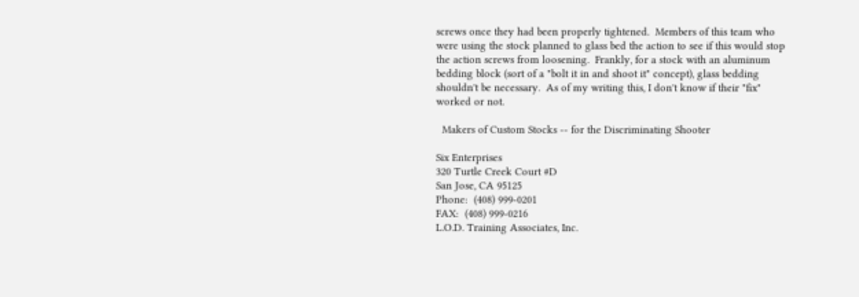screws once they had been properly tightened.  Members of this team who were using the stock planned to glass bed the action to see if this would stop the action screws from loosening.  Frankly, for a stock with an aluminum bedding block (sort of a "bolt it in and shoot it" concept), glass bedding shouldn't be necessary.  As of my writing this, I don't know if their "fix" worked or not.

  Makers of Custom Stocks -- for the Discriminating Shooter

Six Enterprises
320 Turtle Creek Court #D
San Jose, CA 95125
Phone:  (408) 999-0201
FAX:  (408) 999-0216
L.O.D. Training Associates, Inc.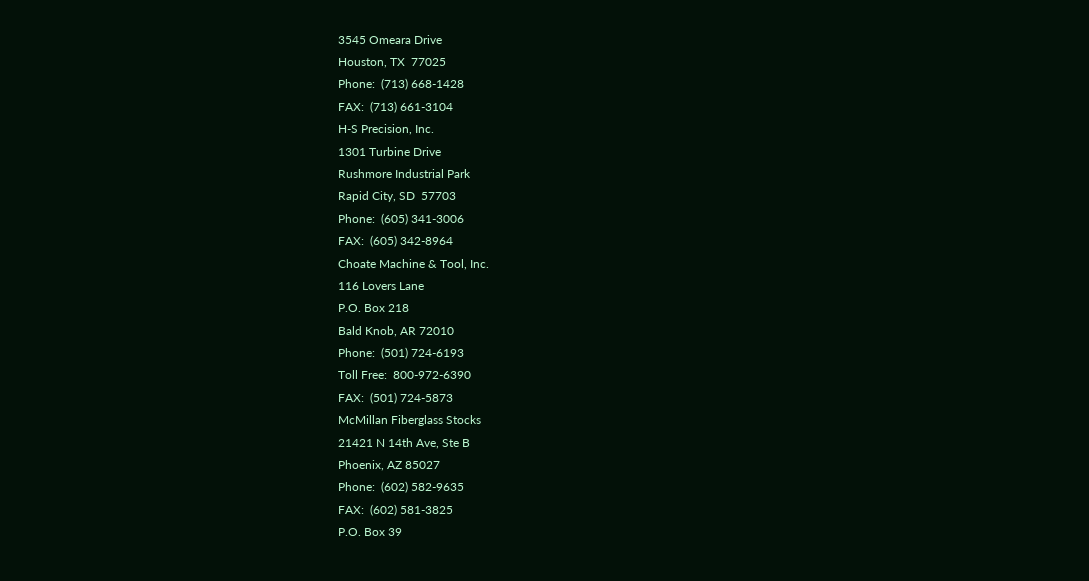3545 Omeara Drive
Houston, TX  77025
Phone:  (713) 668-1428
FAX:  (713) 661-3104
H-S Precision, Inc.
1301 Turbine Drive
Rushmore Industrial Park
Rapid City, SD  57703
Phone:  (605) 341-3006
FAX:  (605) 342-8964
Choate Machine & Tool, Inc.
116 Lovers Lane
P.O. Box 218
Bald Knob, AR 72010
Phone:  (501) 724-6193
Toll Free:  800-972-6390
FAX:  (501) 724-5873
McMillan Fiberglass Stocks
21421 N 14th Ave, Ste B
Phoenix, AZ 85027
Phone:  (602) 582-9635
FAX:  (602) 581-3825
P.O. Box 39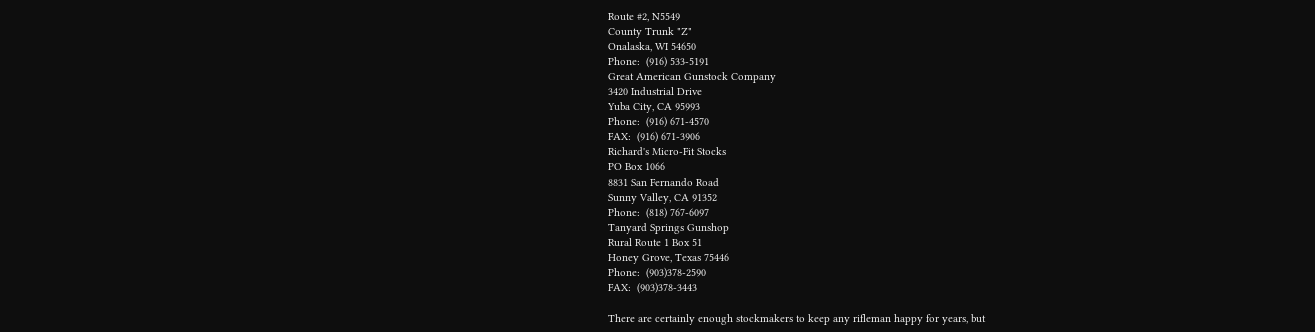Route #2, N5549
County Trunk "Z"
Onalaska, WI 54650
Phone:  (916) 533-5191
Great American Gunstock Company
3420 Industrial Drive
Yuba City, CA 95993
Phone:  (916) 671-4570
FAX:  (916) 671-3906
Richard's Micro-Fit Stocks
PO Box 1066
8831 San Fernando Road
Sunny Valley, CA 91352
Phone:  (818) 767-6097
Tanyard Springs Gunshop
Rural Route 1 Box 51
Honey Grove, Texas 75446
Phone:  (903)378-2590
FAX:  (903)378-3443

There are certainly enough stockmakers to keep any rifleman happy for years, but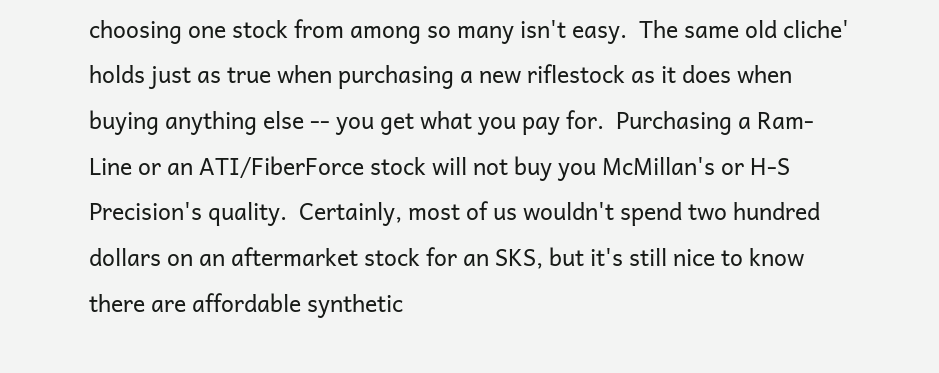choosing one stock from among so many isn't easy.  The same old cliche' holds just as true when purchasing a new riflestock as it does when buying anything else -- you get what you pay for.  Purchasing a Ram-Line or an ATI/FiberForce stock will not buy you McMillan's or H-S Precision's quality.  Certainly, most of us wouldn't spend two hundred dollars on an aftermarket stock for an SKS, but it's still nice to know there are affordable synthetic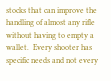stocks that can improve the handling of almost any rifle without having to empty a wallet.  Every shooter has specific needs and not every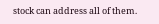stock can address all of them.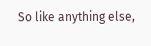So like anything else,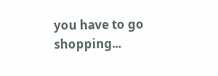you have to go shopping...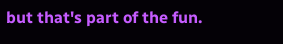but that's part of the fun.